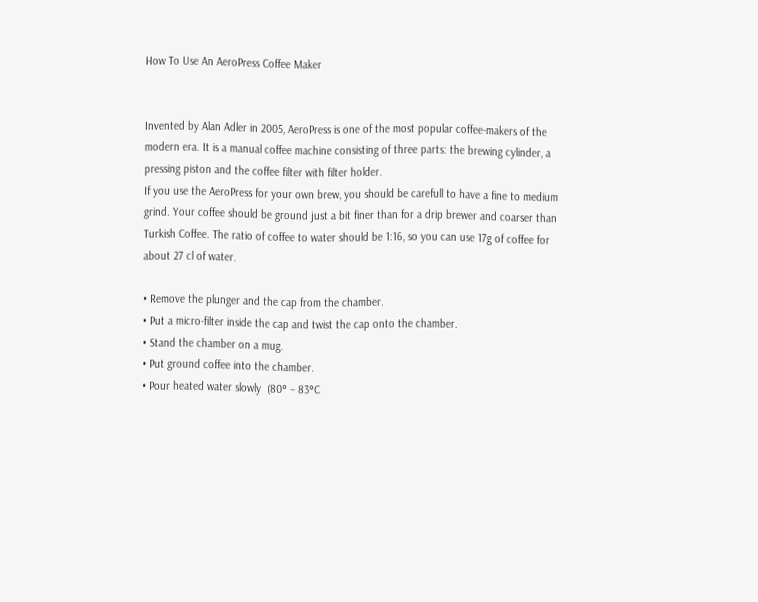How To Use An AeroPress Coffee Maker


Invented by Alan Adler in 2005, AeroPress is one of the most popular coffee-makers of the modern era. It is a manual coffee machine consisting of three parts: the brewing cylinder, a pressing piston and the coffee filter with filter holder.
If you use the AeroPress for your own brew, you should be carefull to have a fine to medium grind. Your coffee should be ground just a bit finer than for a drip brewer and coarser than Turkish Coffee. The ratio of coffee to water should be 1:16, so you can use 17g of coffee for about 27 cl of water.

• Remove the plunger and the cap from the chamber.
• Put a micro-filter inside the cap and twist the cap onto the chamber.
• Stand the chamber on a mug.
• Put ground coffee into the chamber.
• Pour heated water slowly  (80° – 83°C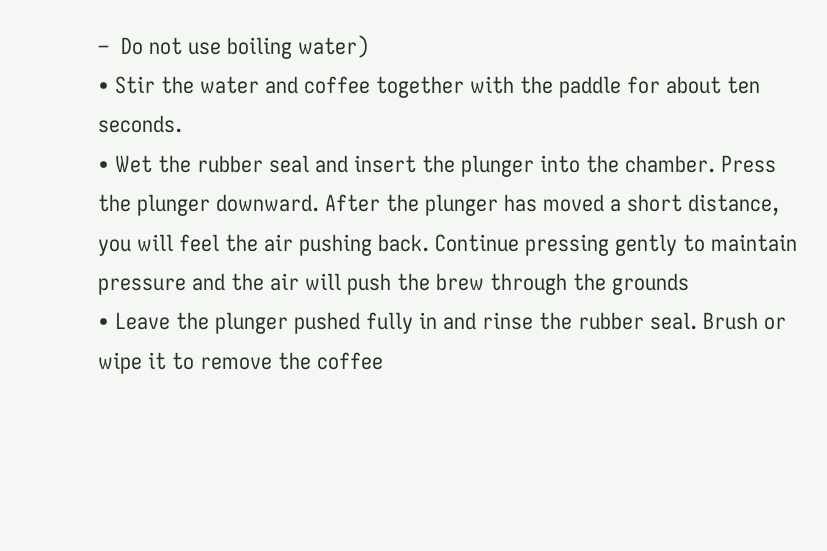–  Do not use boiling water)
• Stir the water and coffee together with the paddle for about ten seconds.
• Wet the rubber seal and insert the plunger into the chamber. Press the plunger downward. After the plunger has moved a short distance, you will feel the air pushing back. Continue pressing gently to maintain pressure and the air will push the brew through the grounds
• Leave the plunger pushed fully in and rinse the rubber seal. Brush or wipe it to remove the coffee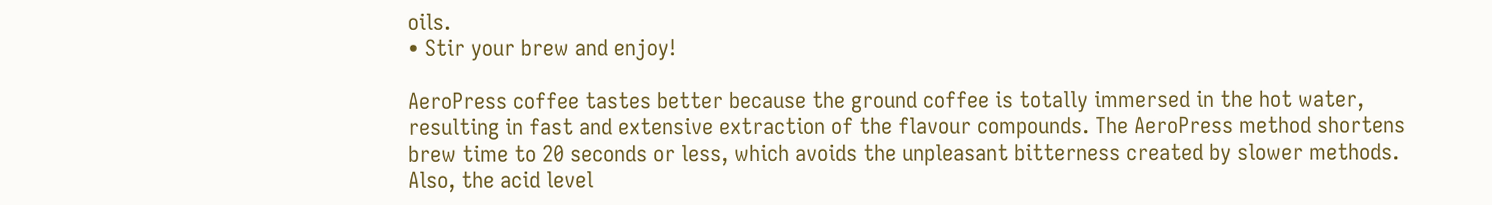oils.
• Stir your brew and enjoy!

AeroPress coffee tastes better because the ground coffee is totally immersed in the hot water, resulting in fast and extensive extraction of the flavour compounds. The AeroPress method shortens brew time to 20 seconds or less, which avoids the unpleasant bitterness created by slower methods. Also, the acid level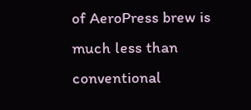of AeroPress brew is much less than conventional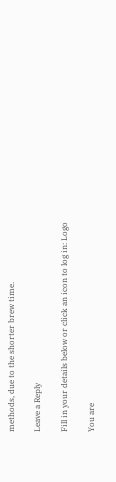methods, due to the shorter brew time.

Leave a Reply

Fill in your details below or click an icon to log in: Logo

You are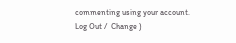commenting using your account. Log Out /  Change )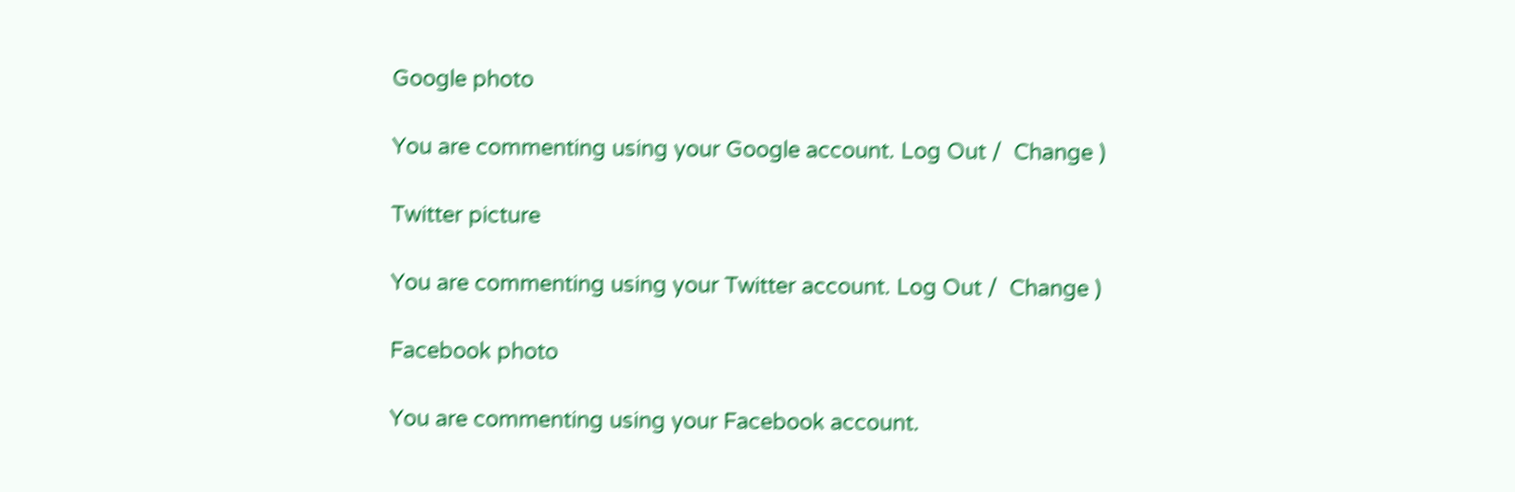Google photo

You are commenting using your Google account. Log Out /  Change )

Twitter picture

You are commenting using your Twitter account. Log Out /  Change )

Facebook photo

You are commenting using your Facebook account.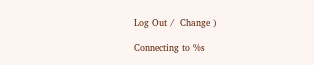Log Out /  Change )

Connecting to %s